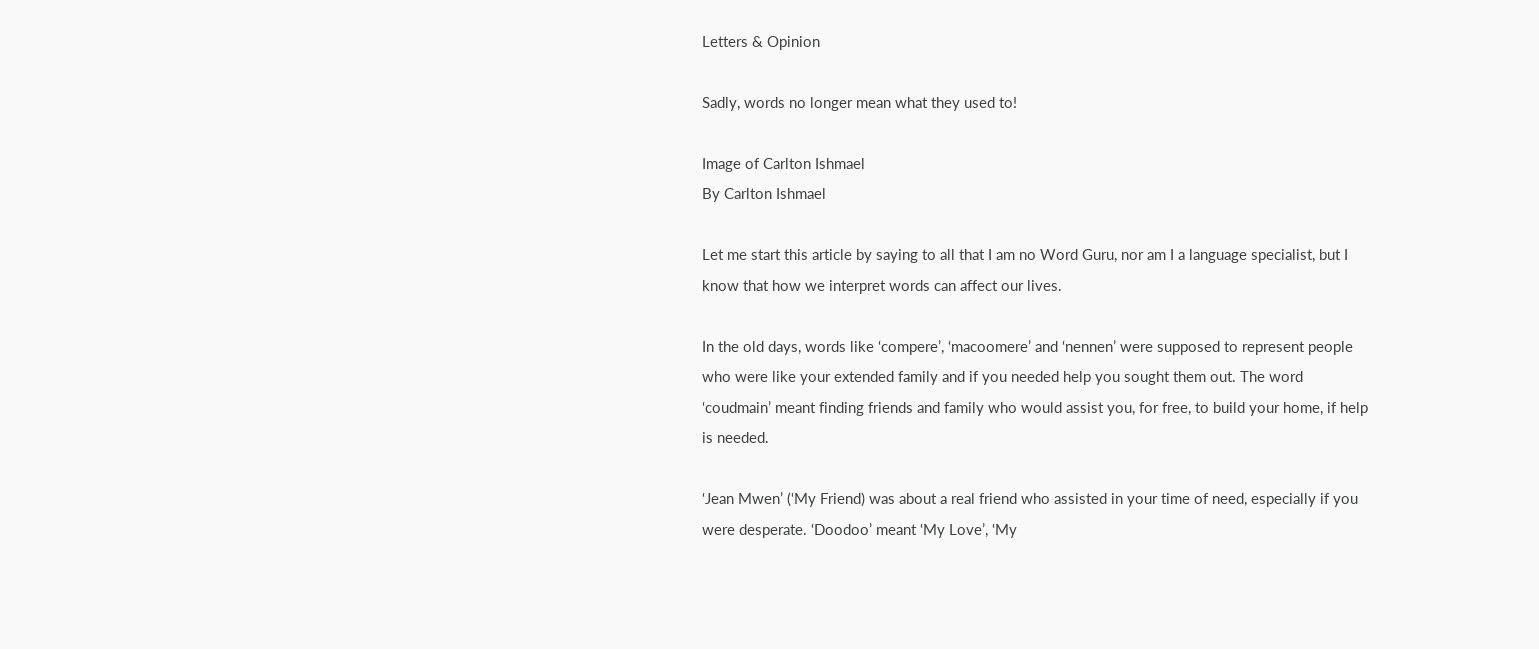Letters & Opinion

Sadly, words no longer mean what they used to!

Image of Carlton Ishmael
By Carlton Ishmael

Let me start this article by saying to all that I am no Word Guru, nor am I a language specialist, but I know that how we interpret words can affect our lives.

In the old days, words like ‘compere’, ‘macoomere’ and ‘nennen’ were supposed to represent people who were like your extended family and if you needed help you sought them out. The word ‘coudmain’ meant finding friends and family who would assist you, for free, to build your home, if help is needed.

‘Jean Mwen’ (‘My Friend) was about a real friend who assisted in your time of need, especially if you were desperate. ‘Doodoo’ meant ‘My Love’, ‘My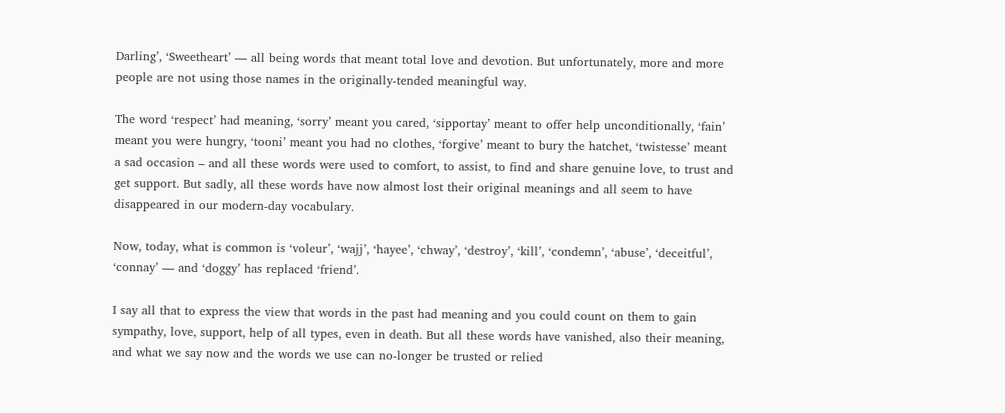Darling’, ‘Sweetheart’ — all being words that meant total love and devotion. But unfortunately, more and more people are not using those names in the originally-tended meaningful way.

The word ‘respect’ had meaning, ‘sorry’ meant you cared, ‘sipportay’ meant to offer help unconditionally, ‘fain’ meant you were hungry, ‘tooni’ meant you had no clothes, ‘forgive’ meant to bury the hatchet, ‘twistesse’ meant a sad occasion – and all these words were used to comfort, to assist, to find and share genuine love, to trust and get support. But sadly, all these words have now almost lost their original meanings and all seem to have disappeared in our modern-day vocabulary.

Now, today, what is common is ‘voleur’, ‘wajj’, ‘hayee’, ‘chway’, ‘destroy’, ‘kill’, ‘condemn’, ‘abuse’, ‘deceitful’, ‘connay’ — and ‘doggy’ has replaced ‘friend’.

I say all that to express the view that words in the past had meaning and you could count on them to gain sympathy, love, support, help of all types, even in death. But all these words have vanished, also their meaning, and what we say now and the words we use can no-longer be trusted or relied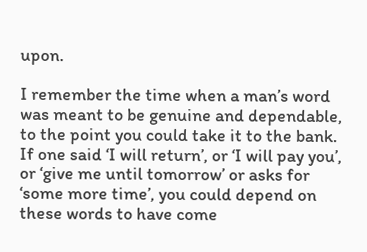upon.

I remember the time when a man’s word was meant to be genuine and dependable, to the point you could take it to the bank. If one said ‘I will return’, or ‘I will pay you’, or ‘give me until tomorrow’ or asks for ‘some more time’, you could depend on these words to have come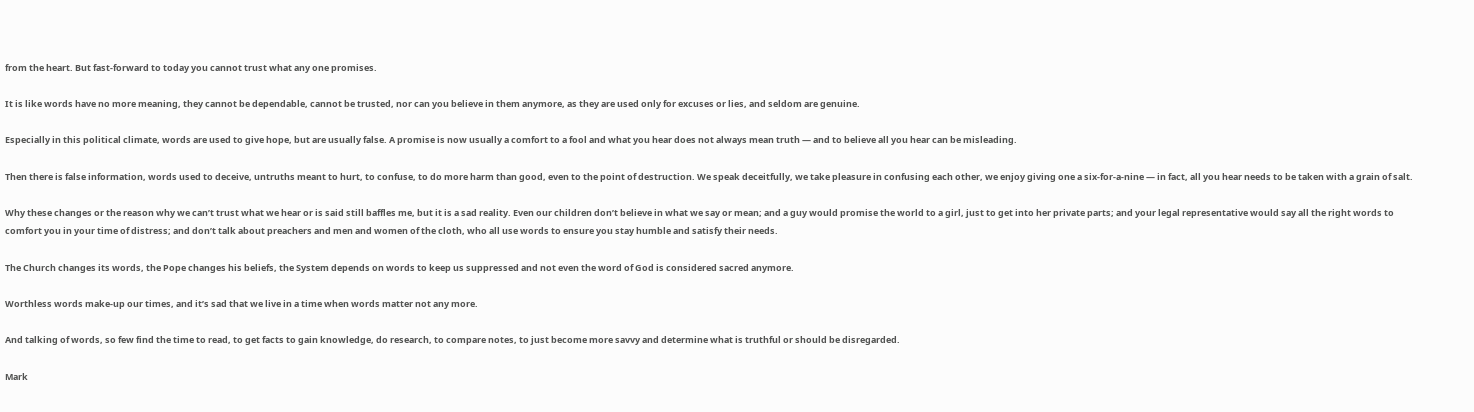from the heart. But fast-forward to today you cannot trust what any one promises.

It is like words have no more meaning, they cannot be dependable, cannot be trusted, nor can you believe in them anymore, as they are used only for excuses or lies, and seldom are genuine.

Especially in this political climate, words are used to give hope, but are usually false. A promise is now usually a comfort to a fool and what you hear does not always mean truth — and to believe all you hear can be misleading.

Then there is false information, words used to deceive, untruths meant to hurt, to confuse, to do more harm than good, even to the point of destruction. We speak deceitfully, we take pleasure in confusing each other, we enjoy giving one a six-for-a-nine — in fact, all you hear needs to be taken with a grain of salt.

Why these changes or the reason why we can’t trust what we hear or is said still baffles me, but it is a sad reality. Even our children don’t believe in what we say or mean; and a guy would promise the world to a girl, just to get into her private parts; and your legal representative would say all the right words to comfort you in your time of distress; and don’t talk about preachers and men and women of the cloth, who all use words to ensure you stay humble and satisfy their needs.

The Church changes its words, the Pope changes his beliefs, the System depends on words to keep us suppressed and not even the word of God is considered sacred anymore.

Worthless words make-up our times, and it’s sad that we live in a time when words matter not any more.

And talking of words, so few find the time to read, to get facts to gain knowledge, do research, to compare notes, to just become more savvy and determine what is truthful or should be disregarded.

Mark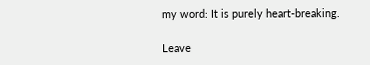my word: It is purely heart-breaking.

Leave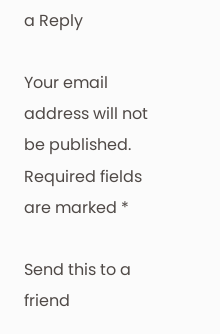a Reply

Your email address will not be published. Required fields are marked *

Send this to a friend